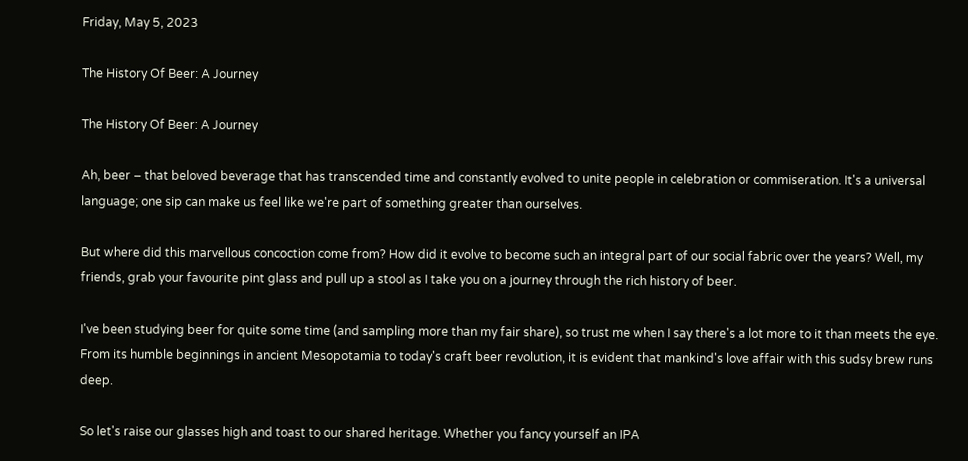Friday, May 5, 2023

The History Of Beer: A Journey

The History Of Beer: A Journey

Ah, beer – that beloved beverage that has transcended time and constantly evolved to unite people in celebration or commiseration. It's a universal language; one sip can make us feel like we're part of something greater than ourselves.

But where did this marvellous concoction come from? How did it evolve to become such an integral part of our social fabric over the years? Well, my friends, grab your favourite pint glass and pull up a stool as I take you on a journey through the rich history of beer.

I've been studying beer for quite some time (and sampling more than my fair share), so trust me when I say there's a lot more to it than meets the eye. From its humble beginnings in ancient Mesopotamia to today's craft beer revolution, it is evident that mankind's love affair with this sudsy brew runs deep.

So let's raise our glasses high and toast to our shared heritage. Whether you fancy yourself an IPA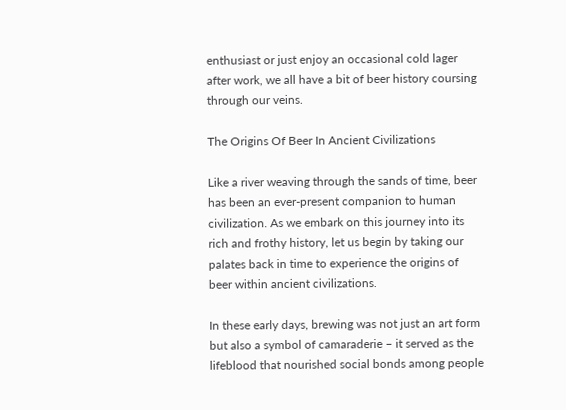enthusiast or just enjoy an occasional cold lager after work, we all have a bit of beer history coursing through our veins.

The Origins Of Beer In Ancient Civilizations

Like a river weaving through the sands of time, beer has been an ever-present companion to human civilization. As we embark on this journey into its rich and frothy history, let us begin by taking our palates back in time to experience the origins of beer within ancient civilizations.

In these early days, brewing was not just an art form but also a symbol of camaraderie – it served as the lifeblood that nourished social bonds among people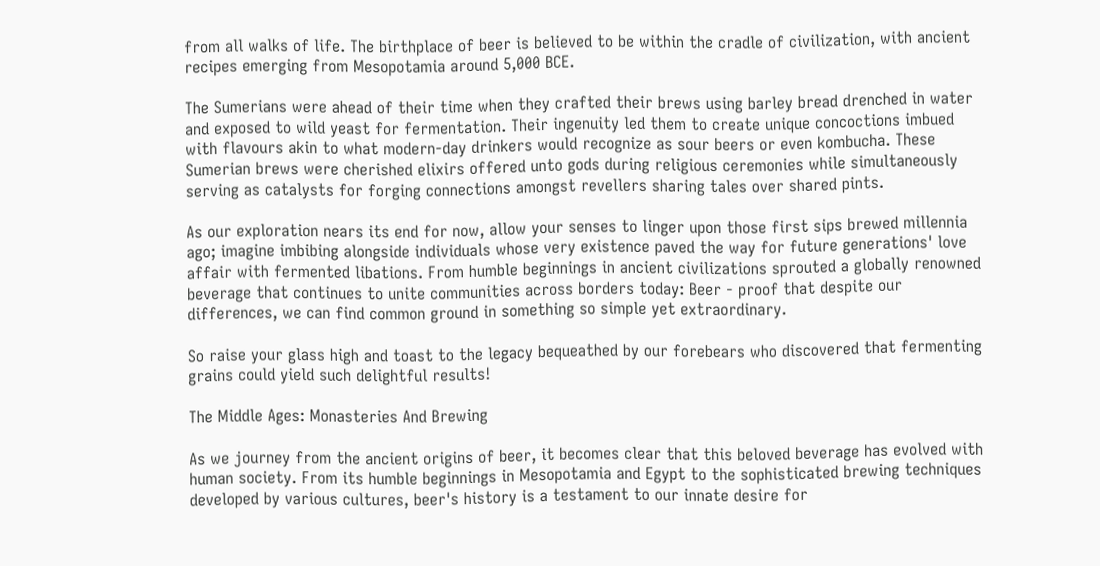from all walks of life. The birthplace of beer is believed to be within the cradle of civilization, with ancient recipes emerging from Mesopotamia around 5,000 BCE.

The Sumerians were ahead of their time when they crafted their brews using barley bread drenched in water and exposed to wild yeast for fermentation. Their ingenuity led them to create unique concoctions imbued with flavours akin to what modern-day drinkers would recognize as sour beers or even kombucha. These Sumerian brews were cherished elixirs offered unto gods during religious ceremonies while simultaneously serving as catalysts for forging connections amongst revellers sharing tales over shared pints.

As our exploration nears its end for now, allow your senses to linger upon those first sips brewed millennia ago; imagine imbibing alongside individuals whose very existence paved the way for future generations' love affair with fermented libations. From humble beginnings in ancient civilizations sprouted a globally renowned beverage that continues to unite communities across borders today: Beer - proof that despite our differences, we can find common ground in something so simple yet extraordinary.

So raise your glass high and toast to the legacy bequeathed by our forebears who discovered that fermenting grains could yield such delightful results!

The Middle Ages: Monasteries And Brewing

As we journey from the ancient origins of beer, it becomes clear that this beloved beverage has evolved with human society. From its humble beginnings in Mesopotamia and Egypt to the sophisticated brewing techniques developed by various cultures, beer's history is a testament to our innate desire for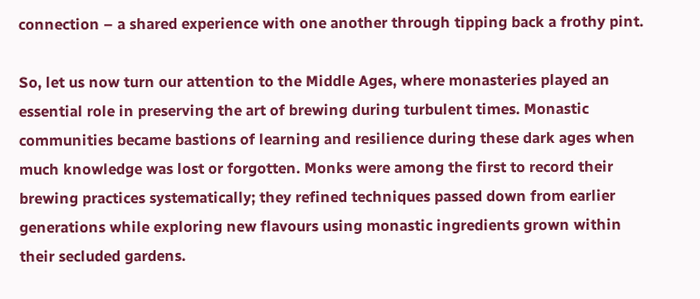connection – a shared experience with one another through tipping back a frothy pint.

So, let us now turn our attention to the Middle Ages, where monasteries played an essential role in preserving the art of brewing during turbulent times. Monastic communities became bastions of learning and resilience during these dark ages when much knowledge was lost or forgotten. Monks were among the first to record their brewing practices systematically; they refined techniques passed down from earlier generations while exploring new flavours using monastic ingredients grown within their secluded gardens.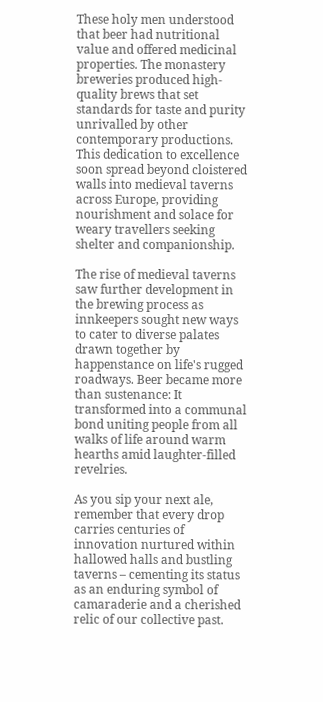These holy men understood that beer had nutritional value and offered medicinal properties. The monastery breweries produced high-quality brews that set standards for taste and purity unrivalled by other contemporary productions. This dedication to excellence soon spread beyond cloistered walls into medieval taverns across Europe, providing nourishment and solace for weary travellers seeking shelter and companionship.

The rise of medieval taverns saw further development in the brewing process as innkeepers sought new ways to cater to diverse palates drawn together by happenstance on life's rugged roadways. Beer became more than sustenance: It transformed into a communal bond uniting people from all walks of life around warm hearths amid laughter-filled revelries.

As you sip your next ale, remember that every drop carries centuries of innovation nurtured within hallowed halls and bustling taverns – cementing its status as an enduring symbol of camaraderie and a cherished relic of our collective past.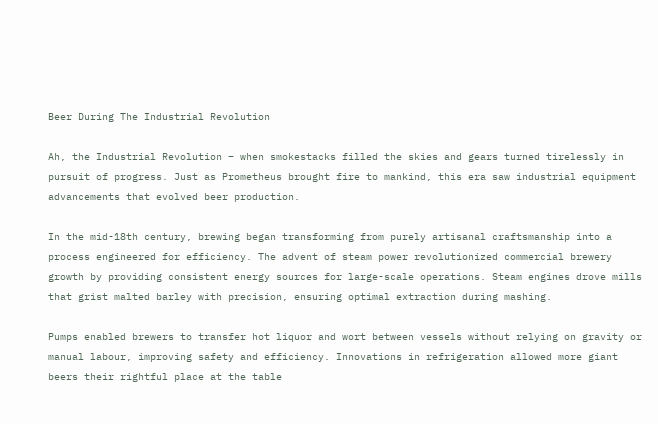Beer During The Industrial Revolution

Ah, the Industrial Revolution – when smokestacks filled the skies and gears turned tirelessly in pursuit of progress. Just as Prometheus brought fire to mankind, this era saw industrial equipment advancements that evolved beer production.

In the mid-18th century, brewing began transforming from purely artisanal craftsmanship into a process engineered for efficiency. The advent of steam power revolutionized commercial brewery growth by providing consistent energy sources for large-scale operations. Steam engines drove mills that grist malted barley with precision, ensuring optimal extraction during mashing.

Pumps enabled brewers to transfer hot liquor and wort between vessels without relying on gravity or manual labour, improving safety and efficiency. Innovations in refrigeration allowed more giant beers their rightful place at the table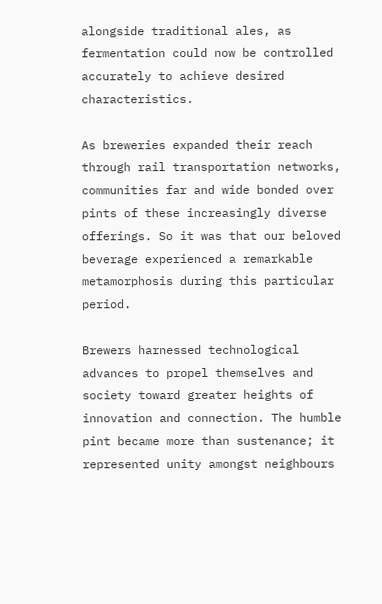alongside traditional ales, as fermentation could now be controlled accurately to achieve desired characteristics.

As breweries expanded their reach through rail transportation networks, communities far and wide bonded over pints of these increasingly diverse offerings. So it was that our beloved beverage experienced a remarkable metamorphosis during this particular period.

Brewers harnessed technological advances to propel themselves and society toward greater heights of innovation and connection. The humble pint became more than sustenance; it represented unity amongst neighbours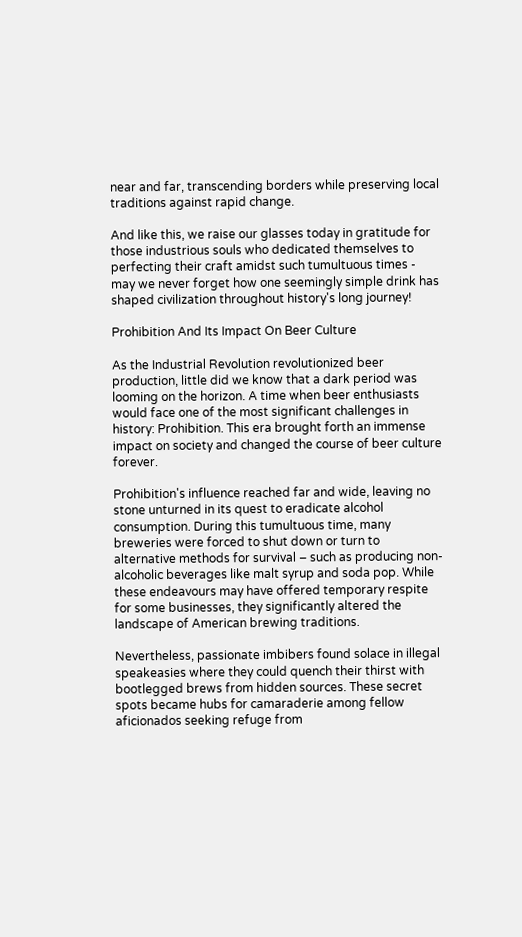near and far, transcending borders while preserving local traditions against rapid change.

And like this, we raise our glasses today in gratitude for those industrious souls who dedicated themselves to perfecting their craft amidst such tumultuous times - may we never forget how one seemingly simple drink has shaped civilization throughout history's long journey!

Prohibition And Its Impact On Beer Culture

As the Industrial Revolution revolutionized beer production, little did we know that a dark period was looming on the horizon. A time when beer enthusiasts would face one of the most significant challenges in history: Prohibition. This era brought forth an immense impact on society and changed the course of beer culture forever.

Prohibition's influence reached far and wide, leaving no stone unturned in its quest to eradicate alcohol consumption. During this tumultuous time, many breweries were forced to shut down or turn to alternative methods for survival – such as producing non-alcoholic beverages like malt syrup and soda pop. While these endeavours may have offered temporary respite for some businesses, they significantly altered the landscape of American brewing traditions.

Nevertheless, passionate imbibers found solace in illegal speakeasies where they could quench their thirst with bootlegged brews from hidden sources. These secret spots became hubs for camaraderie among fellow aficionados seeking refuge from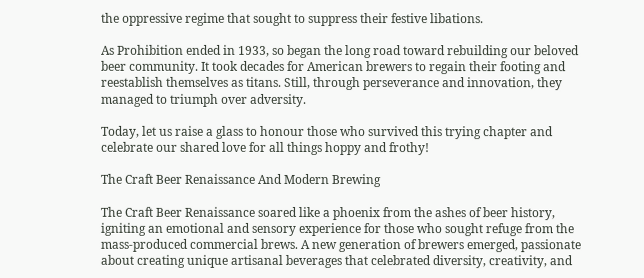the oppressive regime that sought to suppress their festive libations.

As Prohibition ended in 1933, so began the long road toward rebuilding our beloved beer community. It took decades for American brewers to regain their footing and reestablish themselves as titans. Still, through perseverance and innovation, they managed to triumph over adversity.

Today, let us raise a glass to honour those who survived this trying chapter and celebrate our shared love for all things hoppy and frothy!

The Craft Beer Renaissance And Modern Brewing

The Craft Beer Renaissance soared like a phoenix from the ashes of beer history, igniting an emotional and sensory experience for those who sought refuge from the mass-produced commercial brews. A new generation of brewers emerged, passionate about creating unique artisanal beverages that celebrated diversity, creativity, and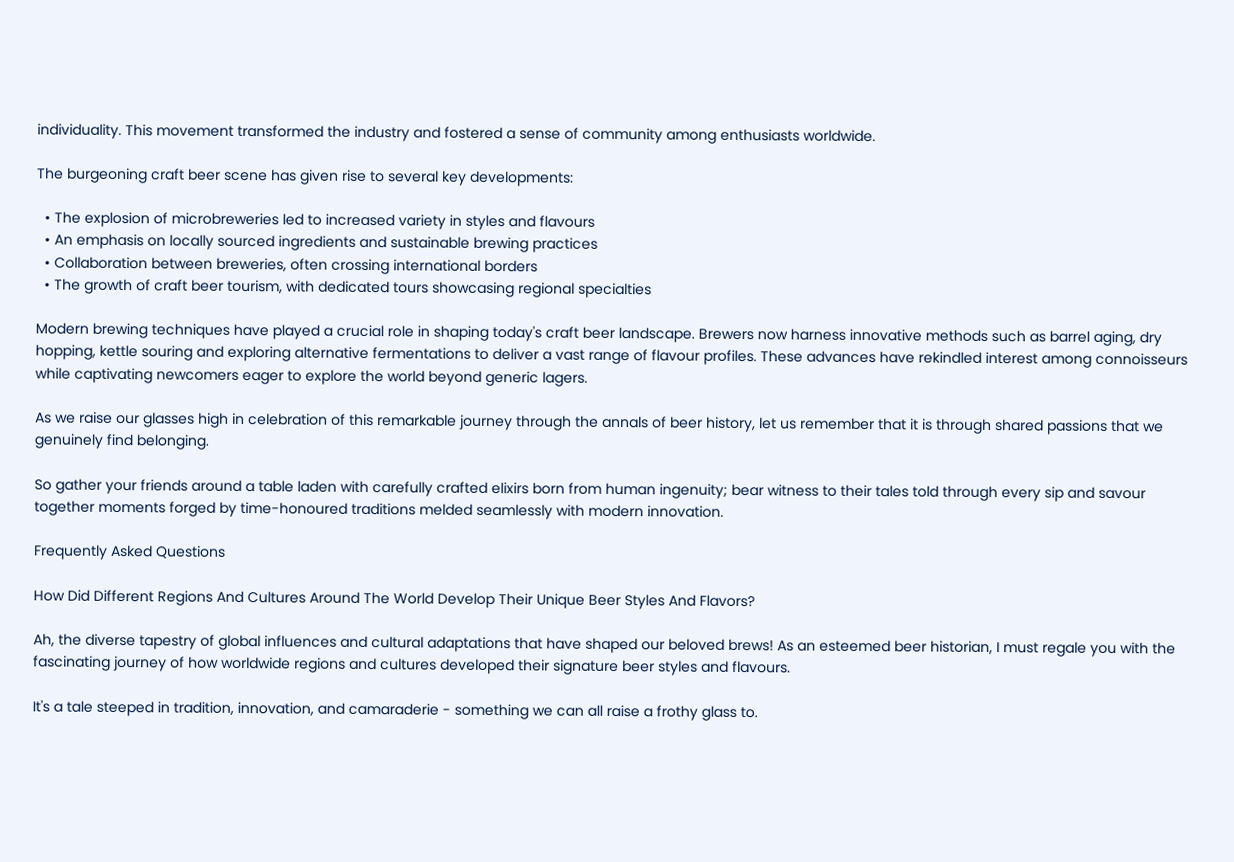individuality. This movement transformed the industry and fostered a sense of community among enthusiasts worldwide.

The burgeoning craft beer scene has given rise to several key developments:

  • The explosion of microbreweries led to increased variety in styles and flavours
  • An emphasis on locally sourced ingredients and sustainable brewing practices
  • Collaboration between breweries, often crossing international borders
  • The growth of craft beer tourism, with dedicated tours showcasing regional specialties

Modern brewing techniques have played a crucial role in shaping today's craft beer landscape. Brewers now harness innovative methods such as barrel aging, dry hopping, kettle souring and exploring alternative fermentations to deliver a vast range of flavour profiles. These advances have rekindled interest among connoisseurs while captivating newcomers eager to explore the world beyond generic lagers.

As we raise our glasses high in celebration of this remarkable journey through the annals of beer history, let us remember that it is through shared passions that we genuinely find belonging.

So gather your friends around a table laden with carefully crafted elixirs born from human ingenuity; bear witness to their tales told through every sip and savour together moments forged by time-honoured traditions melded seamlessly with modern innovation.

Frequently Asked Questions

How Did Different Regions And Cultures Around The World Develop Their Unique Beer Styles And Flavors?

Ah, the diverse tapestry of global influences and cultural adaptations that have shaped our beloved brews! As an esteemed beer historian, I must regale you with the fascinating journey of how worldwide regions and cultures developed their signature beer styles and flavours.

It's a tale steeped in tradition, innovation, and camaraderie - something we can all raise a frothy glass to.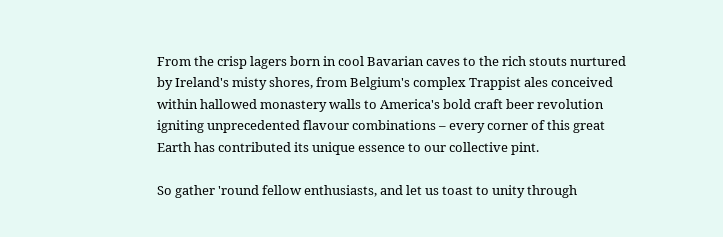From the crisp lagers born in cool Bavarian caves to the rich stouts nurtured by Ireland's misty shores, from Belgium's complex Trappist ales conceived within hallowed monastery walls to America's bold craft beer revolution igniting unprecedented flavour combinations – every corner of this great Earth has contributed its unique essence to our collective pint.

So gather 'round fellow enthusiasts, and let us toast to unity through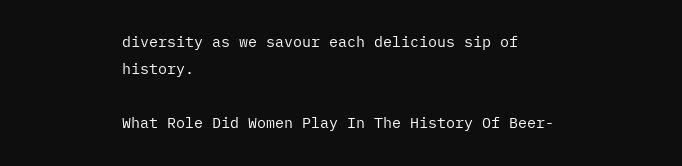diversity as we savour each delicious sip of history.

What Role Did Women Play In The History Of Beer-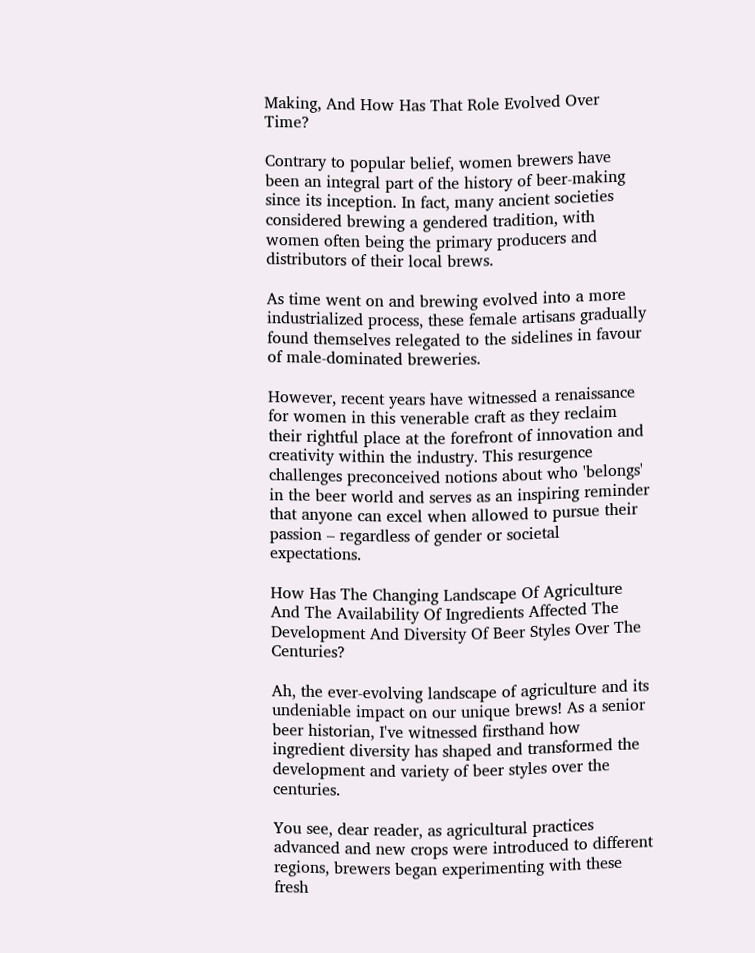Making, And How Has That Role Evolved Over Time?

Contrary to popular belief, women brewers have been an integral part of the history of beer-making since its inception. In fact, many ancient societies considered brewing a gendered tradition, with women often being the primary producers and distributors of their local brews.

As time went on and brewing evolved into a more industrialized process, these female artisans gradually found themselves relegated to the sidelines in favour of male-dominated breweries.

However, recent years have witnessed a renaissance for women in this venerable craft as they reclaim their rightful place at the forefront of innovation and creativity within the industry. This resurgence challenges preconceived notions about who 'belongs' in the beer world and serves as an inspiring reminder that anyone can excel when allowed to pursue their passion – regardless of gender or societal expectations.

How Has The Changing Landscape Of Agriculture And The Availability Of Ingredients Affected The Development And Diversity Of Beer Styles Over The Centuries?

Ah, the ever-evolving landscape of agriculture and its undeniable impact on our unique brews! As a senior beer historian, I've witnessed firsthand how ingredient diversity has shaped and transformed the development and variety of beer styles over the centuries.

You see, dear reader, as agricultural practices advanced and new crops were introduced to different regions, brewers began experimenting with these fresh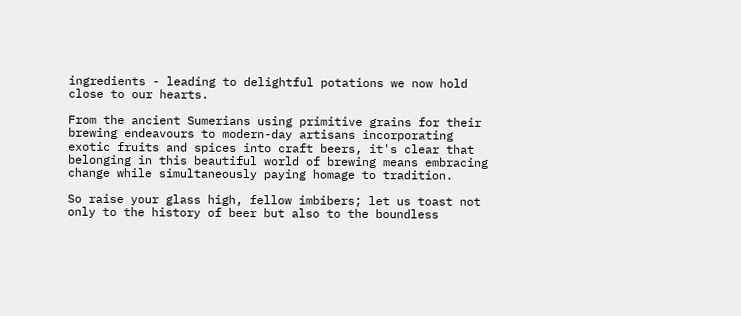ingredients - leading to delightful potations we now hold close to our hearts.

From the ancient Sumerians using primitive grains for their brewing endeavours to modern-day artisans incorporating exotic fruits and spices into craft beers, it's clear that belonging in this beautiful world of brewing means embracing change while simultaneously paying homage to tradition.

So raise your glass high, fellow imbibers; let us toast not only to the history of beer but also to the boundless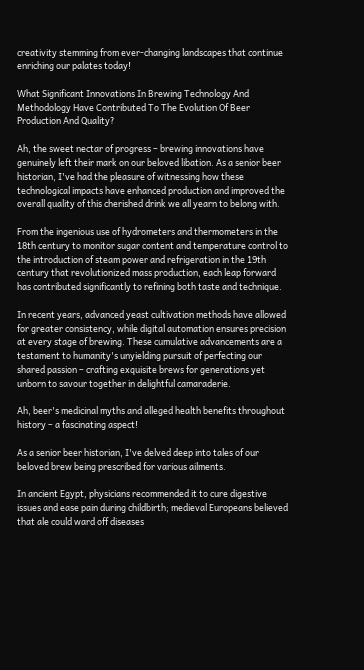creativity stemming from ever-changing landscapes that continue enriching our palates today!

What Significant Innovations In Brewing Technology And Methodology Have Contributed To The Evolution Of Beer Production And Quality?

Ah, the sweet nectar of progress – brewing innovations have genuinely left their mark on our beloved libation. As a senior beer historian, I've had the pleasure of witnessing how these technological impacts have enhanced production and improved the overall quality of this cherished drink we all yearn to belong with.

From the ingenious use of hydrometers and thermometers in the 18th century to monitor sugar content and temperature control to the introduction of steam power and refrigeration in the 19th century that revolutionized mass production, each leap forward has contributed significantly to refining both taste and technique.

In recent years, advanced yeast cultivation methods have allowed for greater consistency, while digital automation ensures precision at every stage of brewing. These cumulative advancements are a testament to humanity's unyielding pursuit of perfecting our shared passion – crafting exquisite brews for generations yet unborn to savour together in delightful camaraderie.

Ah, beer's medicinal myths and alleged health benefits throughout history – a fascinating aspect!

As a senior beer historian, I've delved deep into tales of our beloved brew being prescribed for various ailments.

In ancient Egypt, physicians recommended it to cure digestive issues and ease pain during childbirth; medieval Europeans believed that ale could ward off diseases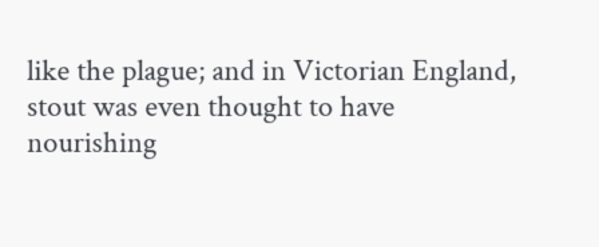like the plague; and in Victorian England, stout was even thought to have nourishing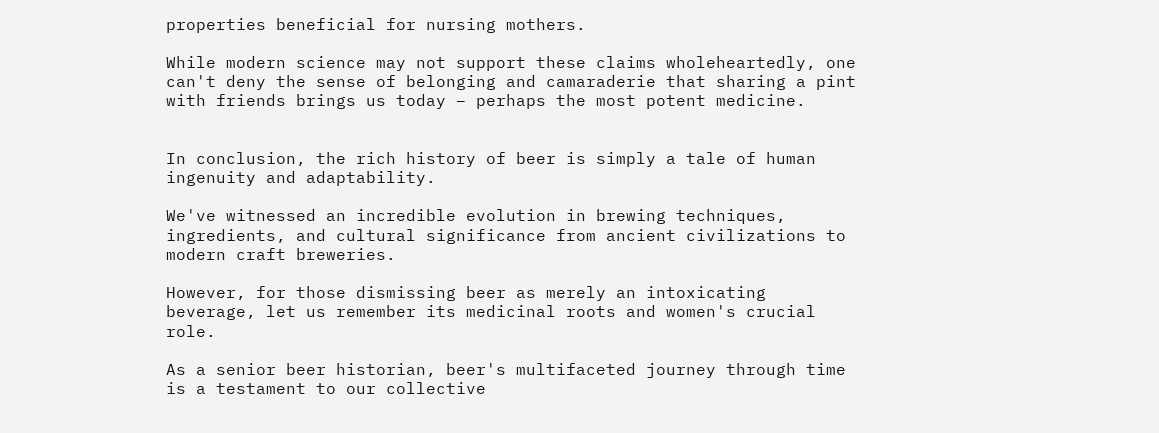properties beneficial for nursing mothers.

While modern science may not support these claims wholeheartedly, one can't deny the sense of belonging and camaraderie that sharing a pint with friends brings us today – perhaps the most potent medicine.


In conclusion, the rich history of beer is simply a tale of human ingenuity and adaptability.

We've witnessed an incredible evolution in brewing techniques, ingredients, and cultural significance from ancient civilizations to modern craft breweries.

However, for those dismissing beer as merely an intoxicating beverage, let us remember its medicinal roots and women's crucial role.

As a senior beer historian, beer's multifaceted journey through time is a testament to our collective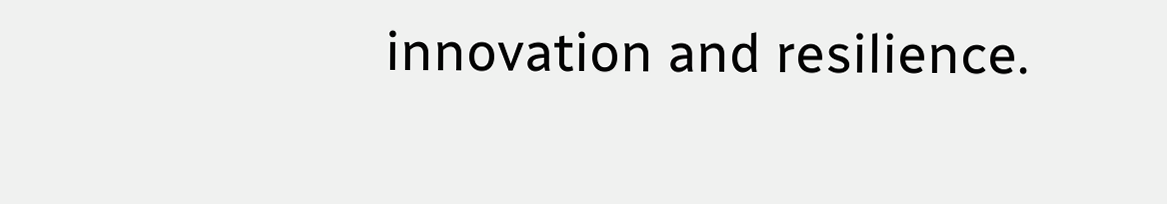innovation and resilience.